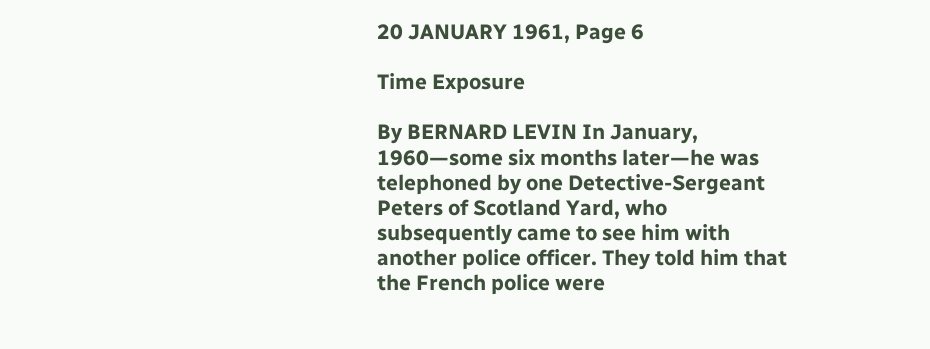20 JANUARY 1961, Page 6

Time Exposure

By BERNARD LEVIN In January, 1960—some six months later—he was telephoned by one Detective-Sergeant Peters of Scotland Yard, who subsequently came to see him with another police officer. They told him that the French police were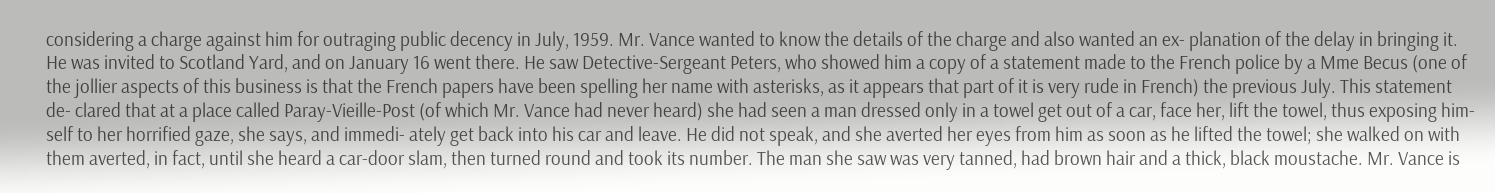considering a charge against him for outraging public decency in July, 1959. Mr. Vance wanted to know the details of the charge and also wanted an ex- planation of the delay in bringing it. He was invited to Scotland Yard, and on January 16 went there. He saw Detective-Sergeant Peters, who showed him a copy of a statement made to the French police by a Mme Becus (one of the jollier aspects of this business is that the French papers have been spelling her name with asterisks, as it appears that part of it is very rude in French) the previous July. This statement de- clared that at a place called Paray-Vieille-Post (of which Mr. Vance had never heard) she had seen a man dressed only in a towel get out of a car, face her, lift the towel, thus exposing him- self to her horrified gaze, she says, and immedi- ately get back into his car and leave. He did not speak, and she averted her eyes from him as soon as he lifted the towel; she walked on with them averted, in fact, until she heard a car-door slam, then turned round and took its number. The man she saw was very tanned, had brown hair and a thick, black moustache. Mr. Vance is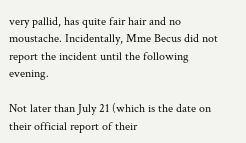very pallid, has quite fair hair and no moustache. Incidentally, Mme Becus did not report the incident until the following evening.

Not later than July 21 (which is the date on their official report of their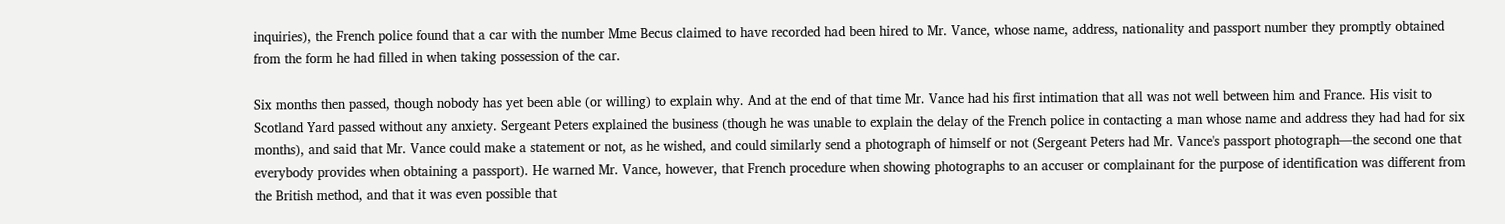inquiries), the French police found that a car with the number Mme Becus claimed to have recorded had been hired to Mr. Vance, whose name, address, nationality and passport number they promptly obtained from the form he had filled in when taking possession of the car.

Six months then passed, though nobody has yet been able (or willing) to explain why. And at the end of that time Mr. Vance had his first intimation that all was not well between him and France. His visit to Scotland Yard passed without any anxiety. Sergeant Peters explained the business (though he was unable to explain the delay of the French police in contacting a man whose name and address they had had for six months), and said that Mr. Vance could make a statement or not, as he wished, and could similarly send a photograph of himself or not (Sergeant Peters had Mr. Vance's passport photograph—the second one that everybody provides when obtaining a passport). He warned Mr. Vance, however, that French procedure when showing photographs to an accuser or complainant for the purpose of identification was different from the British method, and that it was even possible that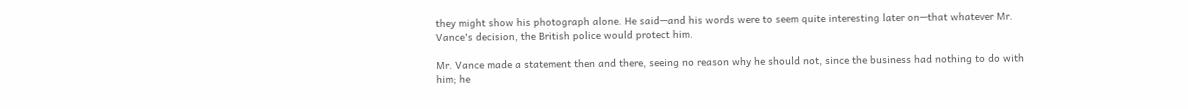they might show his photograph alone. He said—and his words were to seem quite interesting later on—that whatever Mr. Vance's decision, the British police would protect him.

Mr. Vance made a statement then and there, seeing no reason why he should not, since the business had nothing to do with him; he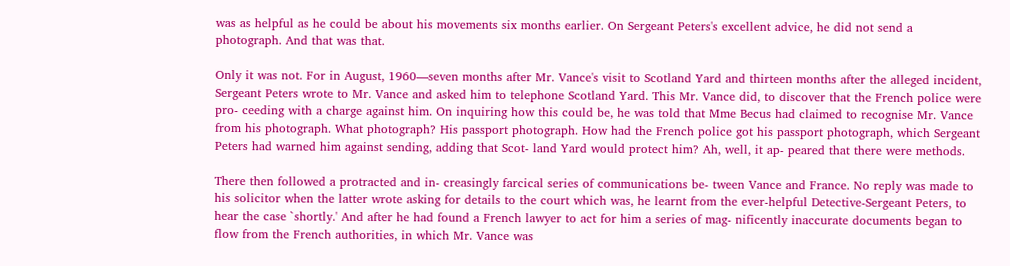was as helpful as he could be about his movements six months earlier. On Sergeant Peters's excellent advice, he did not send a photograph. And that was that.

Only it was not. For in August, 1960—seven months after Mr. Vance's visit to Scotland Yard and thirteen months after the alleged incident, Sergeant Peters wrote to Mr. Vance and asked him to telephone Scotland Yard. This Mr. Vance did, to discover that the French police were pro- ceeding with a charge against him. On inquiring how this could be, he was told that Mme Becus had claimed to recognise Mr. Vance from his photograph. What photograph? His passport photograph. How had the French police got his passport photograph, which Sergeant Peters had warned him against sending, adding that Scot- land Yard would protect him? Ah, well, it ap- peared that there were methods.

There then followed a protracted and in- creasingly farcical series of communications be- tween Vance and France. No reply was made to his solicitor when the latter wrote asking for details to the court which was, he learnt from the ever-helpful Detective-Sergeant Peters, to hear the case `shortly.' And after he had found a French lawyer to act for him a series of mag- nificently inaccurate documents began to flow from the French authorities, in which Mr. Vance was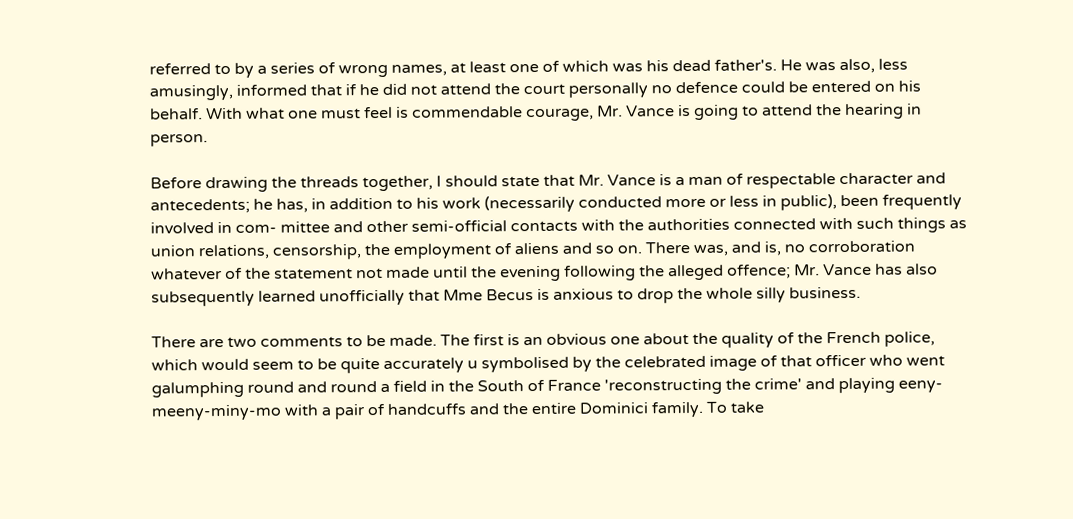referred to by a series of wrong names, at least one of which was his dead father's. He was also, less amusingly, informed that if he did not attend the court personally no defence could be entered on his behalf. With what one must feel is commendable courage, Mr. Vance is going to attend the hearing in person.

Before drawing the threads together, I should state that Mr. Vance is a man of respectable character and antecedents; he has, in addition to his work (necessarily conducted more or less in public), been frequently involved in com- mittee and other semi-official contacts with the authorities connected with such things as union relations, censorship, the employment of aliens and so on. There was, and is, no corroboration whatever of the statement not made until the evening following the alleged offence; Mr. Vance has also subsequently learned unofficially that Mme Becus is anxious to drop the whole silly business.

There are two comments to be made. The first is an obvious one about the quality of the French police, which would seem to be quite accurately u symbolised by the celebrated image of that officer who went galumphing round and round a field in the South of France 'reconstructing the crime' and playing eeny-meeny-miny-mo with a pair of handcuffs and the entire Dominici family. To take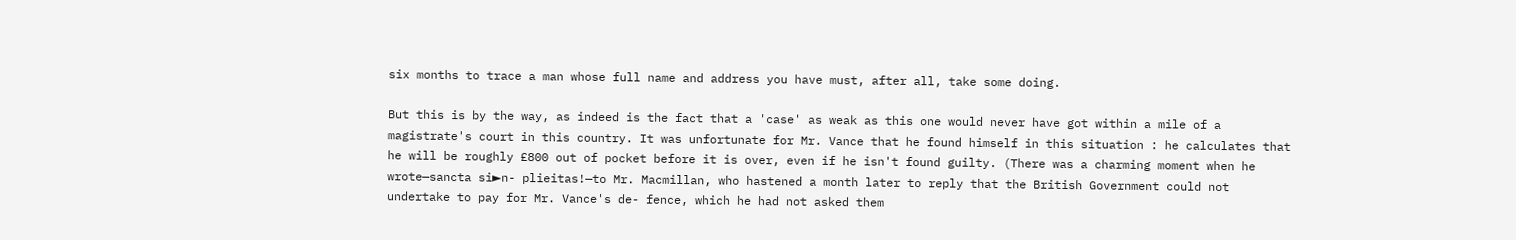six months to trace a man whose full name and address you have must, after all, take some doing.

But this is by the way, as indeed is the fact that a 'case' as weak as this one would never have got within a mile of a magistrate's court in this country. It was unfortunate for Mr. Vance that he found himself in this situation : he calculates that he will be roughly £800 out of pocket before it is over, even if he isn't found guilty. (There was a charming moment when he wrote—sancta si►n- plieitas!—to Mr. Macmillan, who hastened a month later to reply that the British Government could not undertake to pay for Mr. Vance's de- fence, which he had not asked them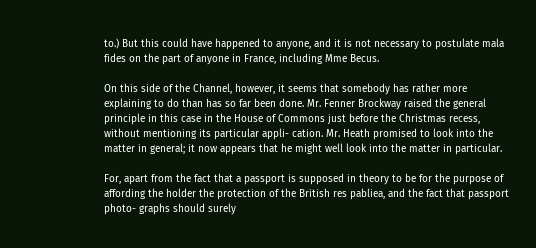to.) But this could have happened to anyone, and it is not necessary to postulate mala fides on the part of anyone in France, including Mme Becus.

On this side of the Channel, however, it seems that somebody has rather more explaining to do than has so far been done. Mr. Fenner Brockway raised the general principle in this case in the House of Commons just before the Christmas recess, without mentioning its particular appli- cation. Mr. Heath promised to look into the matter in general; it now appears that he might well look into the matter in particular.

For, apart from the fact that a passport is supposed in theory to be for the purpose of affording the holder the protection of the British res pabliea, and the fact that passport photo- graphs should surely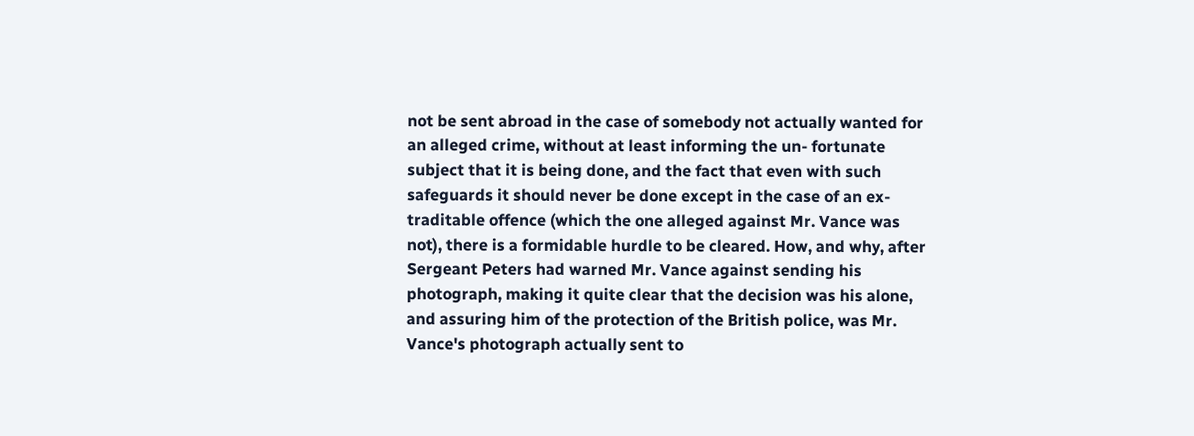not be sent abroad in the case of somebody not actually wanted for an alleged crime, without at least informing the un- fortunate subject that it is being done, and the fact that even with such safeguards it should never be done except in the case of an ex- traditable offence (which the one alleged against Mr. Vance was not), there is a formidable hurdle to be cleared. How, and why, after Sergeant Peters had warned Mr. Vance against sending his photograph, making it quite clear that the decision was his alone, and assuring him of the protection of the British police, was Mr. Vance's photograph actually sent to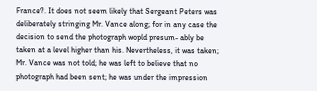France?. It does not seem likely that Sergeant Peters was deliberately stringing Mr. Vance along; for in any case the decision to send the photograph wopld presum- ably be taken at a level higher than his. Nevertheless, it was taken; Mr. Vance was not told; he was left to believe that no photograph had been sent; he was under the impression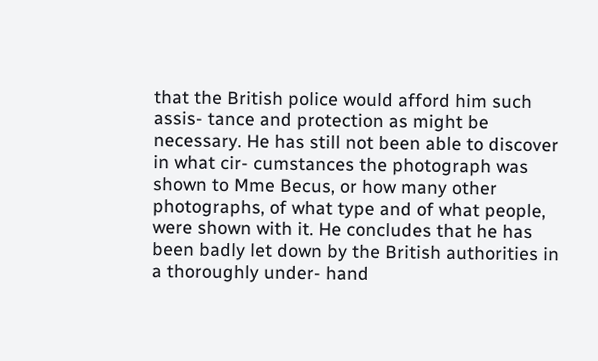that the British police would afford him such assis- tance and protection as might be necessary. He has still not been able to discover in what cir- cumstances the photograph was shown to Mme Becus, or how many other photographs, of what type and of what people, were shown with it. He concludes that he has been badly let down by the British authorities in a thoroughly under- hand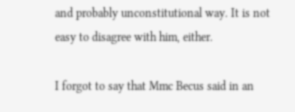and probably unconstitutional way. It is not easy to disagree with him, either.

I forgot to say that Mmc Becus said in an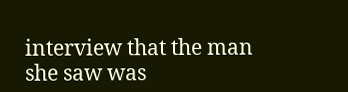interview that the man she saw was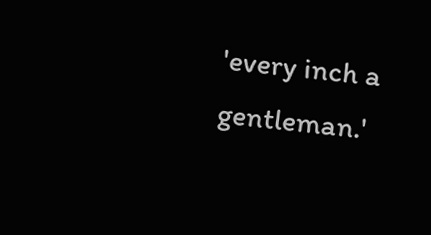'every inch a gentleman.'